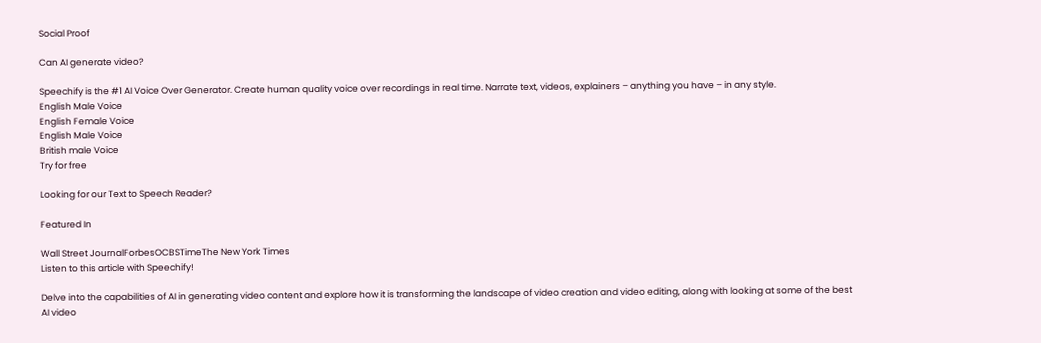Social Proof

Can AI generate video?

Speechify is the #1 AI Voice Over Generator. Create human quality voice over recordings in real time. Narrate text, videos, explainers – anything you have – in any style.
English Male Voice
English Female Voice
English Male Voice
British male Voice
Try for free

Looking for our Text to Speech Reader?

Featured In

Wall Street JournalForbesOCBSTimeThe New York Times
Listen to this article with Speechify!

Delve into the capabilities of AI in generating video content and explore how it is transforming the landscape of video creation and video editing, along with looking at some of the best AI video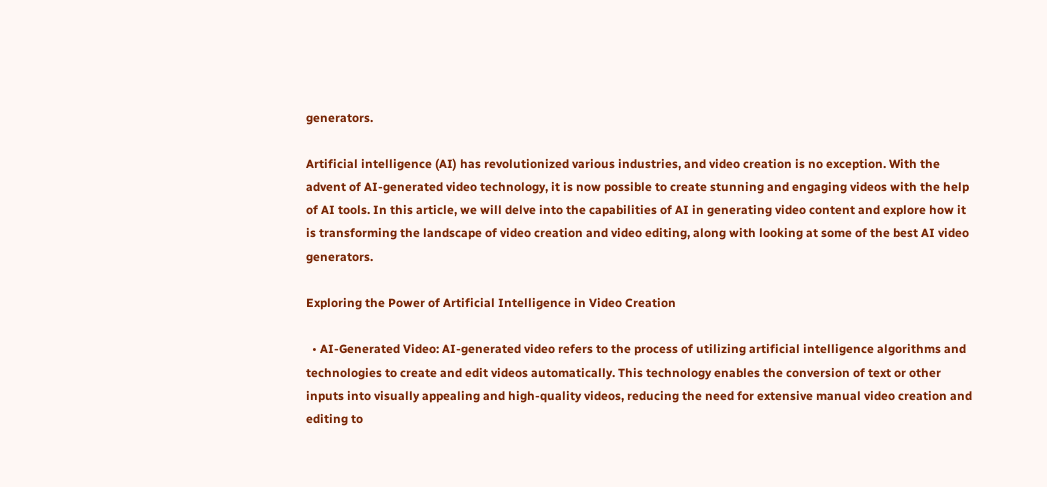generators.

Artificial intelligence (AI) has revolutionized various industries, and video creation is no exception. With the advent of AI-generated video technology, it is now possible to create stunning and engaging videos with the help of AI tools. In this article, we will delve into the capabilities of AI in generating video content and explore how it is transforming the landscape of video creation and video editing, along with looking at some of the best AI video generators.

Exploring the Power of Artificial Intelligence in Video Creation

  • AI-Generated Video: AI-generated video refers to the process of utilizing artificial intelligence algorithms and technologies to create and edit videos automatically. This technology enables the conversion of text or other inputs into visually appealing and high-quality videos, reducing the need for extensive manual video creation and editing to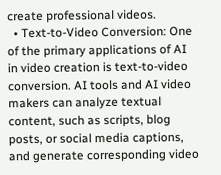create professional videos.
  • Text-to-Video Conversion: One of the primary applications of AI in video creation is text-to-video conversion. AI tools and AI video makers can analyze textual content, such as scripts, blog posts, or social media captions, and generate corresponding video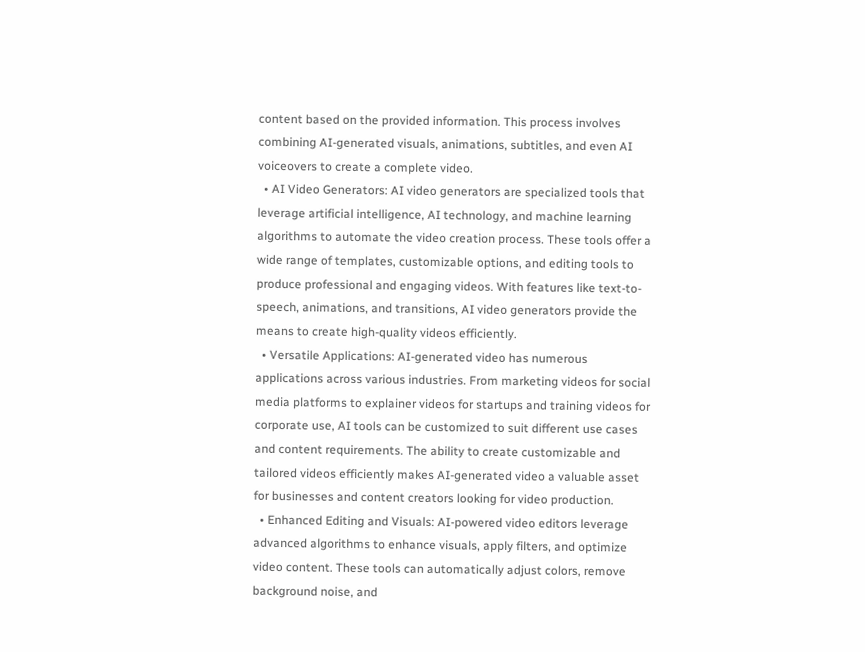content based on the provided information. This process involves combining AI-generated visuals, animations, subtitles, and even AI voiceovers to create a complete video.
  • AI Video Generators: AI video generators are specialized tools that leverage artificial intelligence, AI technology, and machine learning algorithms to automate the video creation process. These tools offer a wide range of templates, customizable options, and editing tools to produce professional and engaging videos. With features like text-to-speech, animations, and transitions, AI video generators provide the means to create high-quality videos efficiently.
  • Versatile Applications: AI-generated video has numerous applications across various industries. From marketing videos for social media platforms to explainer videos for startups and training videos for corporate use, AI tools can be customized to suit different use cases and content requirements. The ability to create customizable and tailored videos efficiently makes AI-generated video a valuable asset for businesses and content creators looking for video production.
  • Enhanced Editing and Visuals: AI-powered video editors leverage advanced algorithms to enhance visuals, apply filters, and optimize video content. These tools can automatically adjust colors, remove background noise, and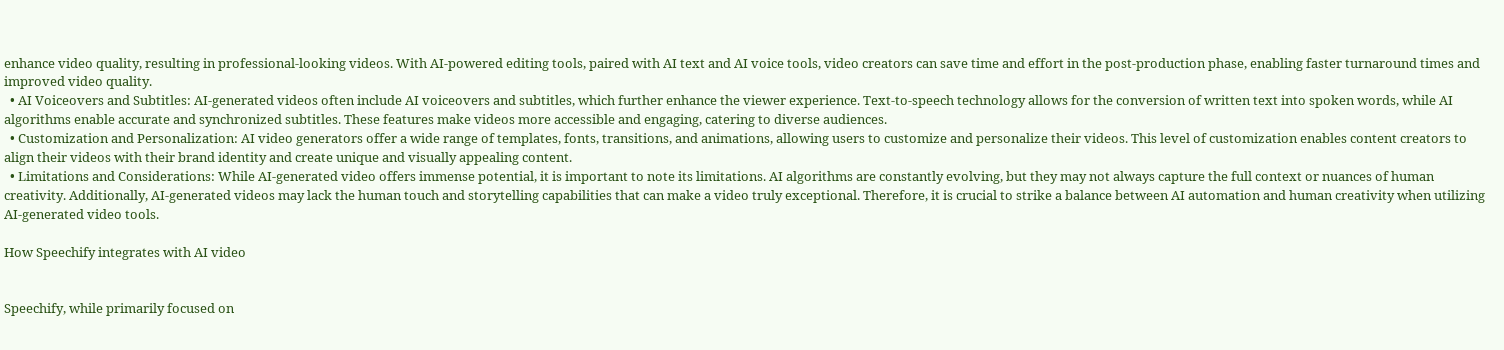enhance video quality, resulting in professional-looking videos. With AI-powered editing tools, paired with AI text and AI voice tools, video creators can save time and effort in the post-production phase, enabling faster turnaround times and improved video quality.
  • AI Voiceovers and Subtitles: AI-generated videos often include AI voiceovers and subtitles, which further enhance the viewer experience. Text-to-speech technology allows for the conversion of written text into spoken words, while AI algorithms enable accurate and synchronized subtitles. These features make videos more accessible and engaging, catering to diverse audiences.
  • Customization and Personalization: AI video generators offer a wide range of templates, fonts, transitions, and animations, allowing users to customize and personalize their videos. This level of customization enables content creators to align their videos with their brand identity and create unique and visually appealing content.
  • Limitations and Considerations: While AI-generated video offers immense potential, it is important to note its limitations. AI algorithms are constantly evolving, but they may not always capture the full context or nuances of human creativity. Additionally, AI-generated videos may lack the human touch and storytelling capabilities that can make a video truly exceptional. Therefore, it is crucial to strike a balance between AI automation and human creativity when utilizing AI-generated video tools.

How Speechify integrates with AI video


Speechify, while primarily focused on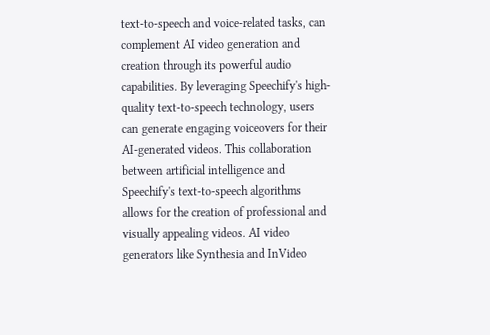text-to-speech and voice-related tasks, can complement AI video generation and creation through its powerful audio capabilities. By leveraging Speechify's high-quality text-to-speech technology, users can generate engaging voiceovers for their AI-generated videos. This collaboration between artificial intelligence and Speechify's text-to-speech algorithms allows for the creation of professional and visually appealing videos. AI video generators like Synthesia and InVideo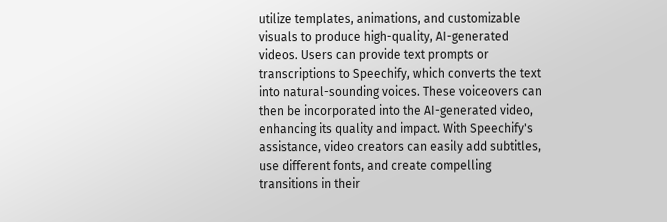utilize templates, animations, and customizable visuals to produce high-quality, AI-generated videos. Users can provide text prompts or transcriptions to Speechify, which converts the text into natural-sounding voices. These voiceovers can then be incorporated into the AI-generated video, enhancing its quality and impact. With Speechify's assistance, video creators can easily add subtitles, use different fonts, and create compelling transitions in their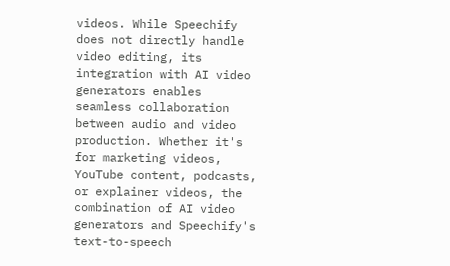videos. While Speechify does not directly handle video editing, its integration with AI video generators enables seamless collaboration between audio and video production. Whether it's for marketing videos, YouTube content, podcasts, or explainer videos, the combination of AI video generators and Speechify's text-to-speech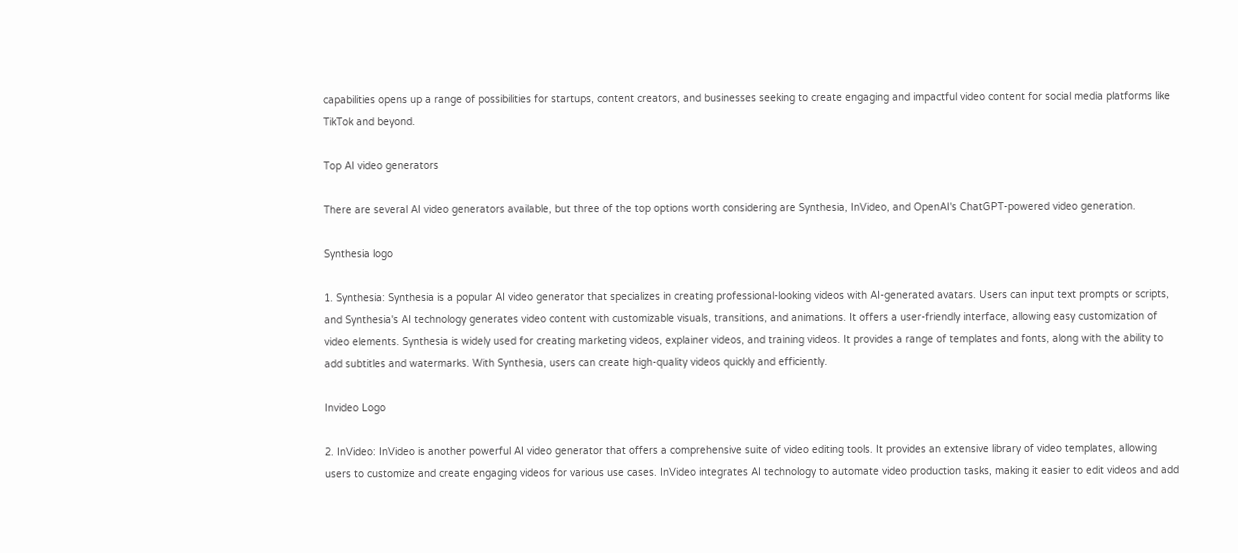capabilities opens up a range of possibilities for startups, content creators, and businesses seeking to create engaging and impactful video content for social media platforms like TikTok and beyond.

Top AI video generators

There are several AI video generators available, but three of the top options worth considering are Synthesia, InVideo, and OpenAI's ChatGPT-powered video generation.

Synthesia logo

1. Synthesia: Synthesia is a popular AI video generator that specializes in creating professional-looking videos with AI-generated avatars. Users can input text prompts or scripts, and Synthesia's AI technology generates video content with customizable visuals, transitions, and animations. It offers a user-friendly interface, allowing easy customization of video elements. Synthesia is widely used for creating marketing videos, explainer videos, and training videos. It provides a range of templates and fonts, along with the ability to add subtitles and watermarks. With Synthesia, users can create high-quality videos quickly and efficiently.

Invideo Logo

2. InVideo: InVideo is another powerful AI video generator that offers a comprehensive suite of video editing tools. It provides an extensive library of video templates, allowing users to customize and create engaging videos for various use cases. InVideo integrates AI technology to automate video production tasks, making it easier to edit videos and add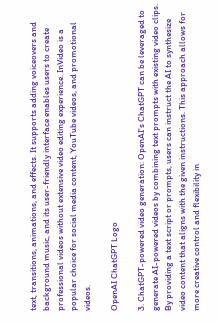text, transitions, animations, and effects. It supports adding voiceovers and background music, and its user-friendly interface enables users to create professional videos without extensive video editing experience. InVideo is a popular choice for social media content, YouTube videos, and promotional videos.

OpenAI ChatGPT Logo

3. ChatGPT-powered video generation: OpenAI's ChatGPT can be leveraged to generate AI-powered videos by combining text prompts with existing video clips. By providing a text script or prompts, users can instruct the AI to synthesize video content that aligns with the given instructions. This approach allows for more creative control and flexibility in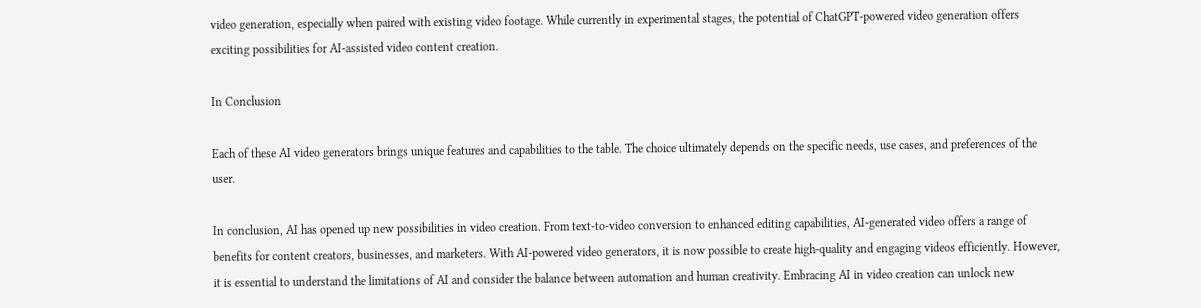video generation, especially when paired with existing video footage. While currently in experimental stages, the potential of ChatGPT-powered video generation offers exciting possibilities for AI-assisted video content creation.

In Conclusion

Each of these AI video generators brings unique features and capabilities to the table. The choice ultimately depends on the specific needs, use cases, and preferences of the user.

In conclusion, AI has opened up new possibilities in video creation. From text-to-video conversion to enhanced editing capabilities, AI-generated video offers a range of benefits for content creators, businesses, and marketers. With AI-powered video generators, it is now possible to create high-quality and engaging videos efficiently. However, it is essential to understand the limitations of AI and consider the balance between automation and human creativity. Embracing AI in video creation can unlock new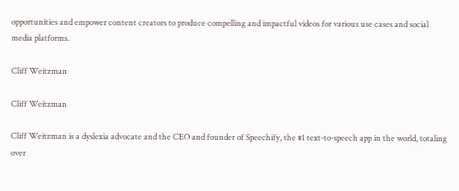opportunities and empower content creators to produce compelling and impactful videos for various use cases and social media platforms.

Cliff Weitzman

Cliff Weitzman

Cliff Weitzman is a dyslexia advocate and the CEO and founder of Speechify, the #1 text-to-speech app in the world, totaling over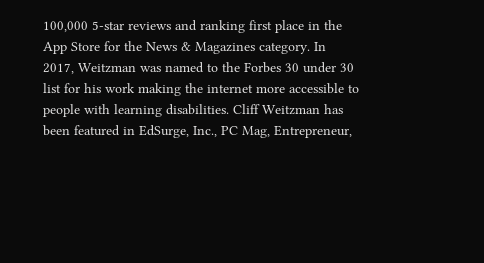100,000 5-star reviews and ranking first place in the App Store for the News & Magazines category. In 2017, Weitzman was named to the Forbes 30 under 30 list for his work making the internet more accessible to people with learning disabilities. Cliff Weitzman has been featured in EdSurge, Inc., PC Mag, Entrepreneur,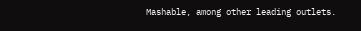Mashable, among other leading outlets.